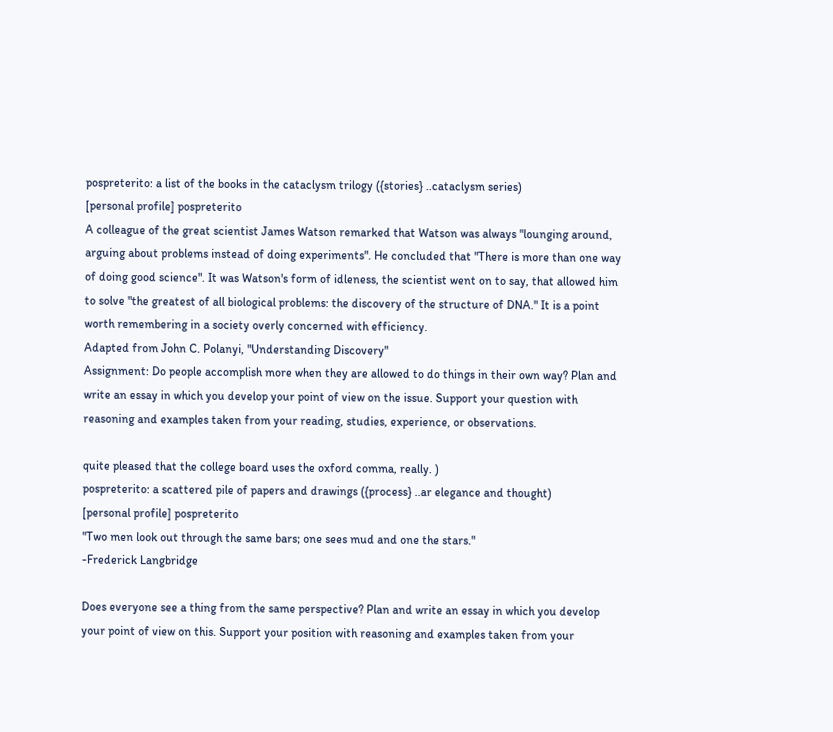pospreterito: a list of the books in the cataclysm trilogy ({stories} ..cataclysm series)
[personal profile] pospreterito
A colleague of the great scientist James Watson remarked that Watson was always "lounging around, arguing about problems instead of doing experiments". He concluded that "There is more than one way of doing good science". It was Watson's form of idleness, the scientist went on to say, that allowed him to solve "the greatest of all biological problems: the discovery of the structure of DNA." It is a point worth remembering in a society overly concerned with efficiency.
Adapted from John C. Polanyi, "Understanding Discovery"
Assignment: Do people accomplish more when they are allowed to do things in their own way? Plan and write an essay in which you develop your point of view on the issue. Support your question with reasoning and examples taken from your reading, studies, experience, or observations.

quite pleased that the college board uses the oxford comma, really. )
pospreterito: a scattered pile of papers and drawings ({process} ..ar elegance and thought)
[personal profile] pospreterito
"Two men look out through the same bars; one sees mud and one the stars."
-Frederick Langbridge

Does everyone see a thing from the same perspective? Plan and write an essay in which you develop your point of view on this. Support your position with reasoning and examples taken from your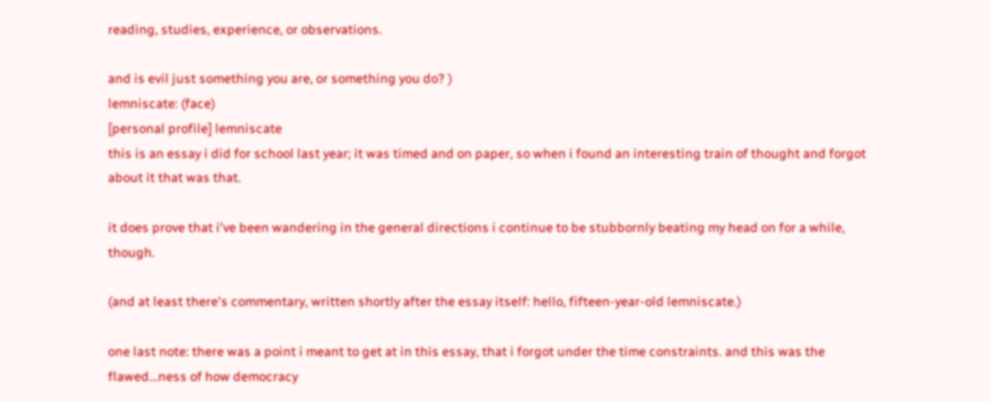reading, studies, experience, or observations.

and is evil just something you are, or something you do? )
lemniscate: (face)
[personal profile] lemniscate
this is an essay i did for school last year; it was timed and on paper, so when i found an interesting train of thought and forgot about it that was that.

it does prove that i've been wandering in the general directions i continue to be stubbornly beating my head on for a while, though.

(and at least there's commentary, written shortly after the essay itself: hello, fifteen-year-old lemniscate.)

one last note: there was a point i meant to get at in this essay, that i forgot under the time constraints. and this was the flawed...ness of how democracy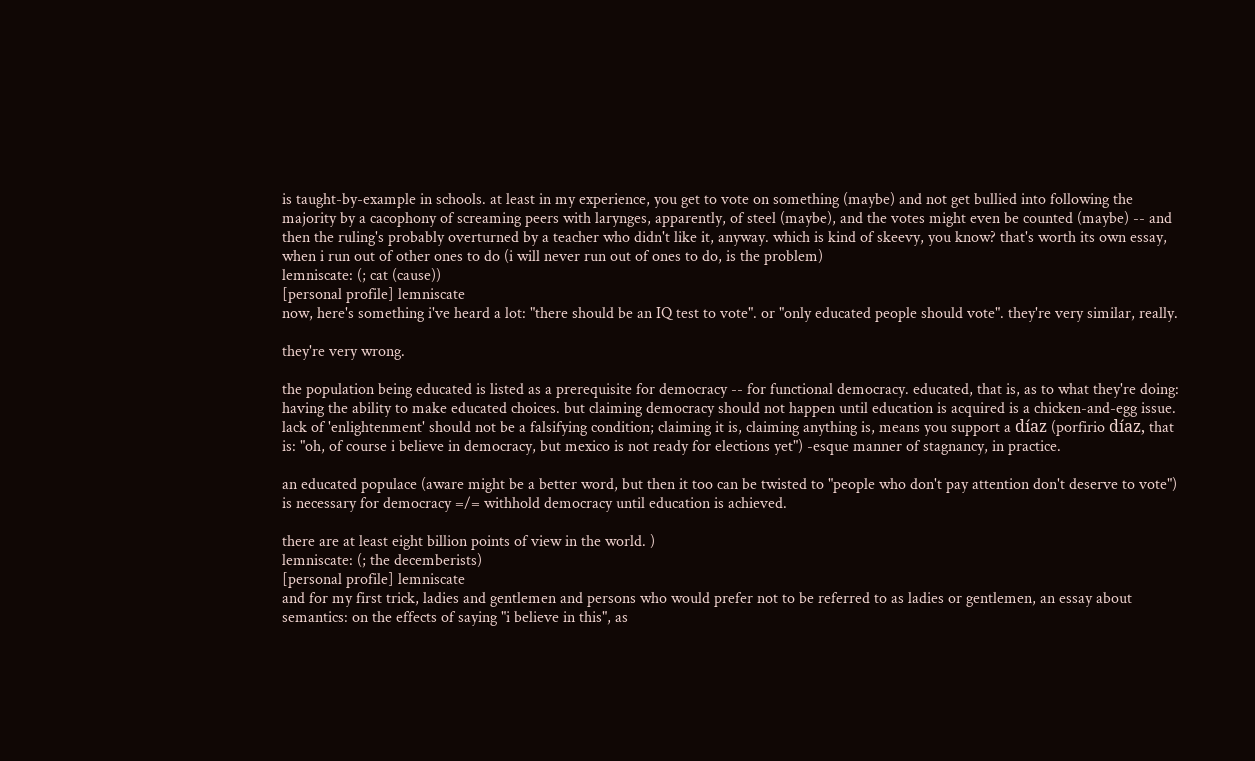is taught-by-example in schools. at least in my experience, you get to vote on something (maybe) and not get bullied into following the majority by a cacophony of screaming peers with larynges, apparently, of steel (maybe), and the votes might even be counted (maybe) -- and then the ruling's probably overturned by a teacher who didn't like it, anyway. which is kind of skeevy, you know? that's worth its own essay, when i run out of other ones to do (i will never run out of ones to do, is the problem)
lemniscate: (; cat (cause))
[personal profile] lemniscate
now, here's something i've heard a lot: "there should be an IQ test to vote". or "only educated people should vote". they're very similar, really.

they're very wrong.

the population being educated is listed as a prerequisite for democracy -- for functional democracy. educated, that is, as to what they're doing: having the ability to make educated choices. but claiming democracy should not happen until education is acquired is a chicken-and-egg issue. lack of 'enlightenment' should not be a falsifying condition; claiming it is, claiming anything is, means you support a díaz (porfirio díaz, that is: "oh, of course i believe in democracy, but mexico is not ready for elections yet") -esque manner of stagnancy, in practice.

an educated populace (aware might be a better word, but then it too can be twisted to "people who don't pay attention don't deserve to vote") is necessary for democracy =/= withhold democracy until education is achieved.

there are at least eight billion points of view in the world. )
lemniscate: (; the decemberists)
[personal profile] lemniscate
and for my first trick, ladies and gentlemen and persons who would prefer not to be referred to as ladies or gentlemen, an essay about semantics: on the effects of saying "i believe in this", as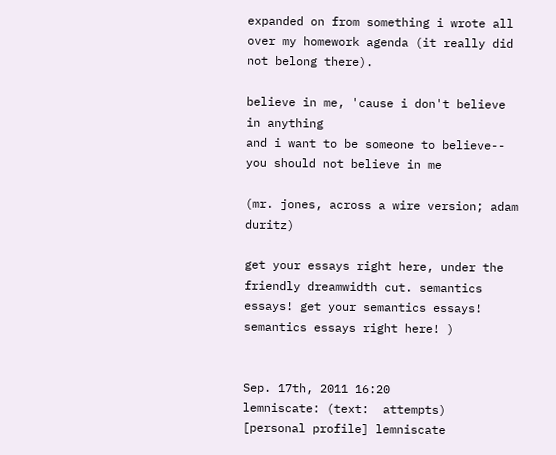expanded on from something i wrote all over my homework agenda (it really did not belong there).

believe in me, 'cause i don't believe in anything
and i want to be someone to believe--
you should not believe in me

(mr. jones, across a wire version; adam duritz)

get your essays right here, under the friendly dreamwidth cut. semantics essays! get your semantics essays! semantics essays right here! )


Sep. 17th, 2011 16:20
lemniscate: (text:  attempts)
[personal profile] lemniscate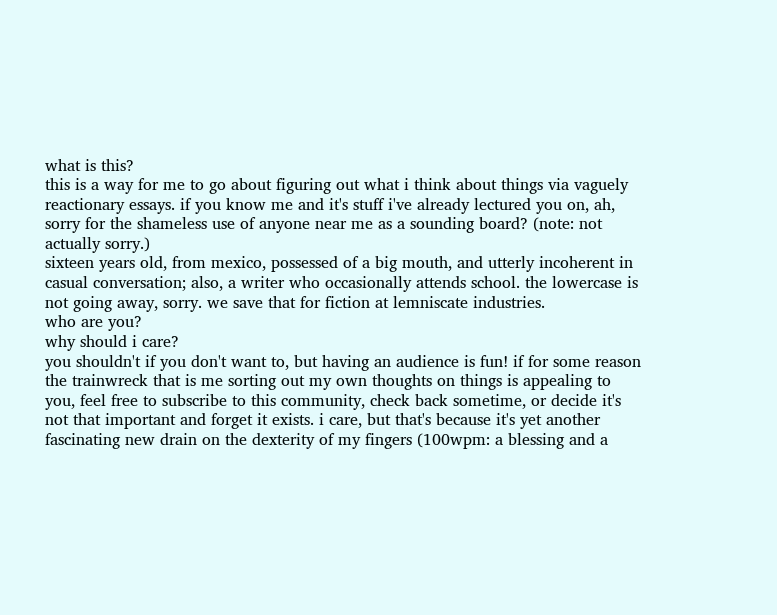what is this?
this is a way for me to go about figuring out what i think about things via vaguely reactionary essays. if you know me and it's stuff i've already lectured you on, ah, sorry for the shameless use of anyone near me as a sounding board? (note: not actually sorry.)
sixteen years old, from mexico, possessed of a big mouth, and utterly incoherent in casual conversation; also, a writer who occasionally attends school. the lowercase is not going away, sorry. we save that for fiction at lemniscate industries.
who are you?
why should i care?
you shouldn't if you don't want to, but having an audience is fun! if for some reason the trainwreck that is me sorting out my own thoughts on things is appealing to you, feel free to subscribe to this community, check back sometime, or decide it's not that important and forget it exists. i care, but that's because it's yet another fascinating new drain on the dexterity of my fingers (100wpm: a blessing and a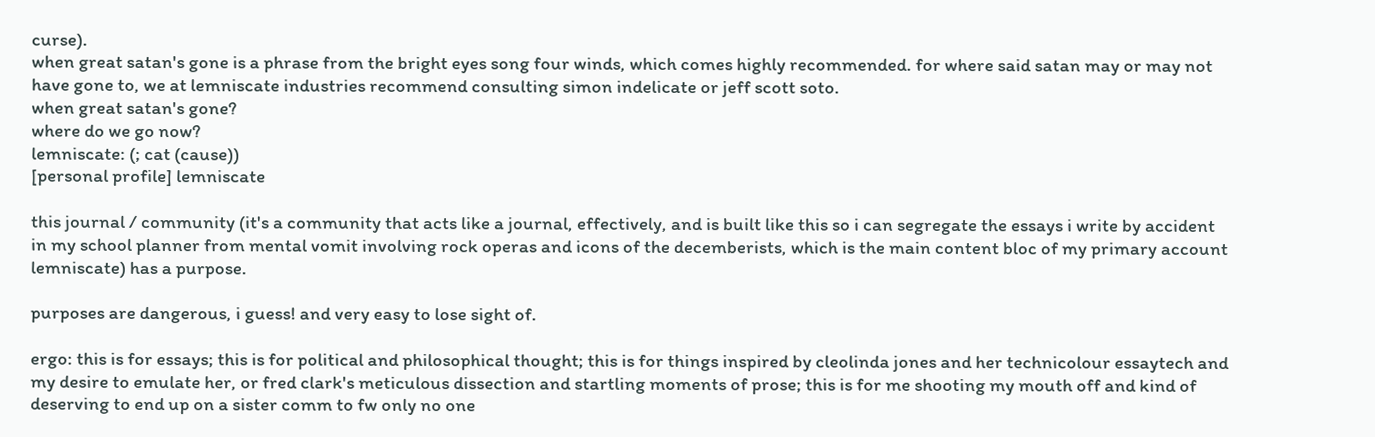curse).
when great satan's gone is a phrase from the bright eyes song four winds, which comes highly recommended. for where said satan may or may not have gone to, we at lemniscate industries recommend consulting simon indelicate or jeff scott soto.
when great satan's gone?
where do we go now?
lemniscate: (; cat (cause))
[personal profile] lemniscate

this journal / community (it's a community that acts like a journal, effectively, and is built like this so i can segregate the essays i write by accident in my school planner from mental vomit involving rock operas and icons of the decemberists, which is the main content bloc of my primary account lemniscate) has a purpose.

purposes are dangerous, i guess! and very easy to lose sight of.

ergo: this is for essays; this is for political and philosophical thought; this is for things inspired by cleolinda jones and her technicolour essaytech and my desire to emulate her, or fred clark's meticulous dissection and startling moments of prose; this is for me shooting my mouth off and kind of deserving to end up on a sister comm to fw only no one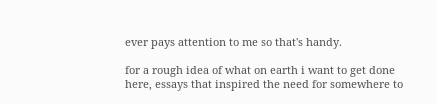ever pays attention to me so that's handy.

for a rough idea of what on earth i want to get done here, essays that inspired the need for somewhere to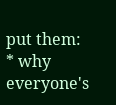put them:
* why everyone's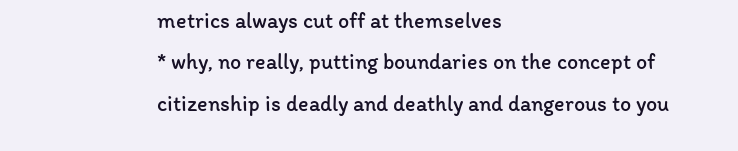metrics always cut off at themselves
* why, no really, putting boundaries on the concept of citizenship is deadly and deathly and dangerous to you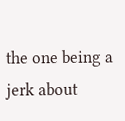the one being a jerk about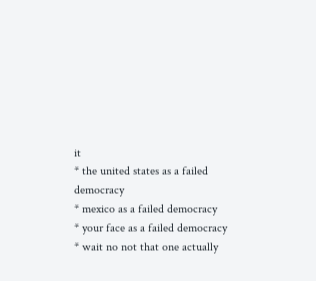it
* the united states as a failed democracy
* mexico as a failed democracy
* your face as a failed democracy
* wait no not that one actually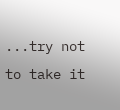...try not to take it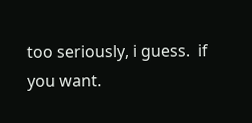too seriously, i guess.  if you want.